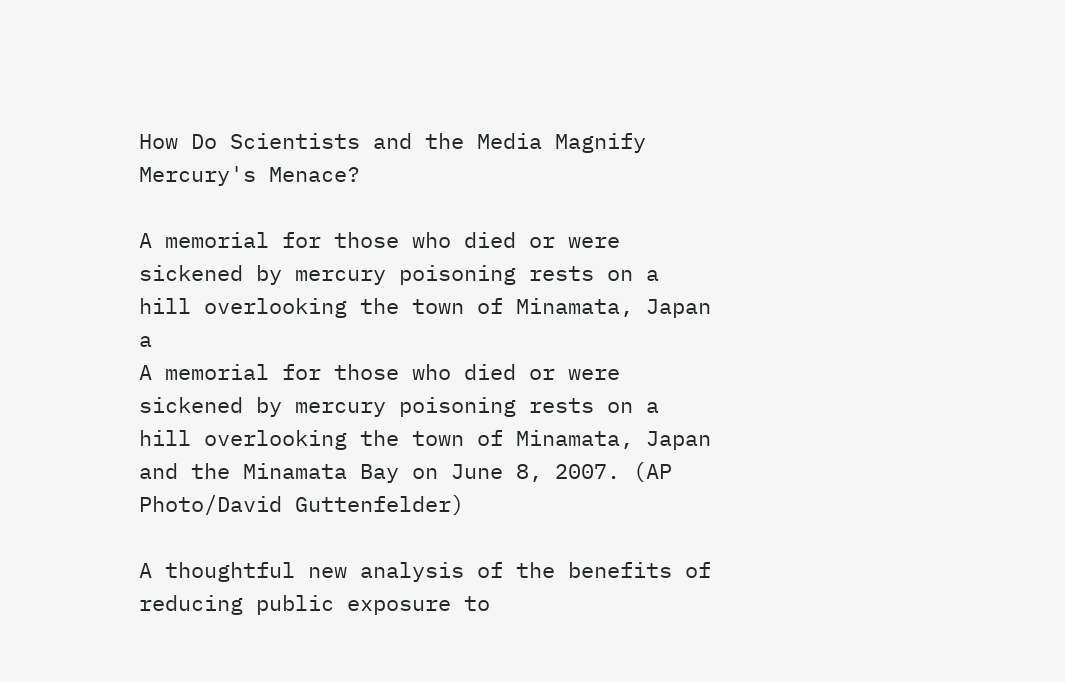How Do Scientists and the Media Magnify Mercury's Menace?

A memorial for those who died or were sickened by mercury poisoning rests on a hill overlooking the town of Minamata, Japan a
A memorial for those who died or were sickened by mercury poisoning rests on a hill overlooking the town of Minamata, Japan and the Minamata Bay on June 8, 2007. (AP Photo/David Guttenfelder)

A thoughtful new analysis of the benefits of reducing public exposure to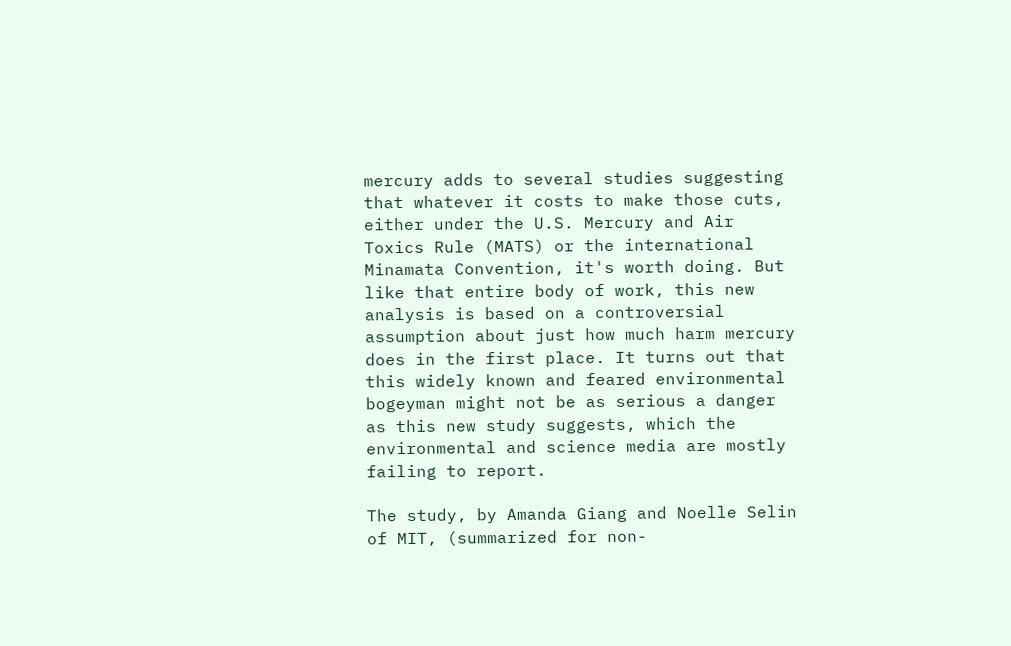mercury adds to several studies suggesting that whatever it costs to make those cuts, either under the U.S. Mercury and Air Toxics Rule (MATS) or the international Minamata Convention, it's worth doing. But like that entire body of work, this new analysis is based on a controversial assumption about just how much harm mercury does in the first place. It turns out that this widely known and feared environmental bogeyman might not be as serious a danger as this new study suggests, which the environmental and science media are mostly failing to report.

The study, by Amanda Giang and Noelle Selin of MIT, (summarized for non-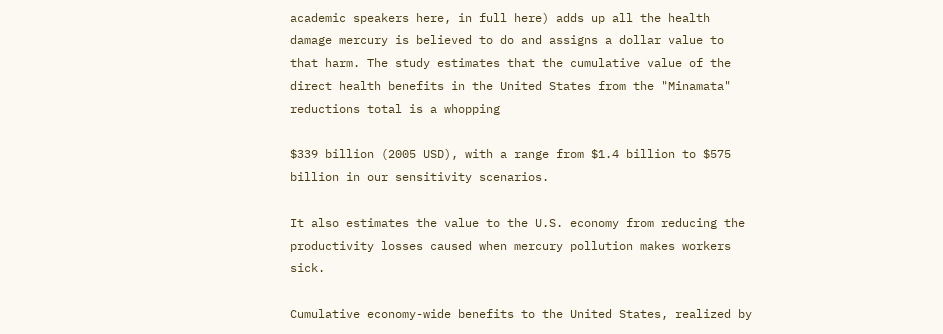academic speakers here, in full here) adds up all the health damage mercury is believed to do and assigns a dollar value to that harm. The study estimates that the cumulative value of the direct health benefits in the United States from the "Minamata" reductions total is a whopping

$339 billion (2005 USD), with a range from $1.4 billion to $575 billion in our sensitivity scenarios.

It also estimates the value to the U.S. economy from reducing the productivity losses caused when mercury pollution makes workers sick.

Cumulative economy-wide benefits to the United States, realized by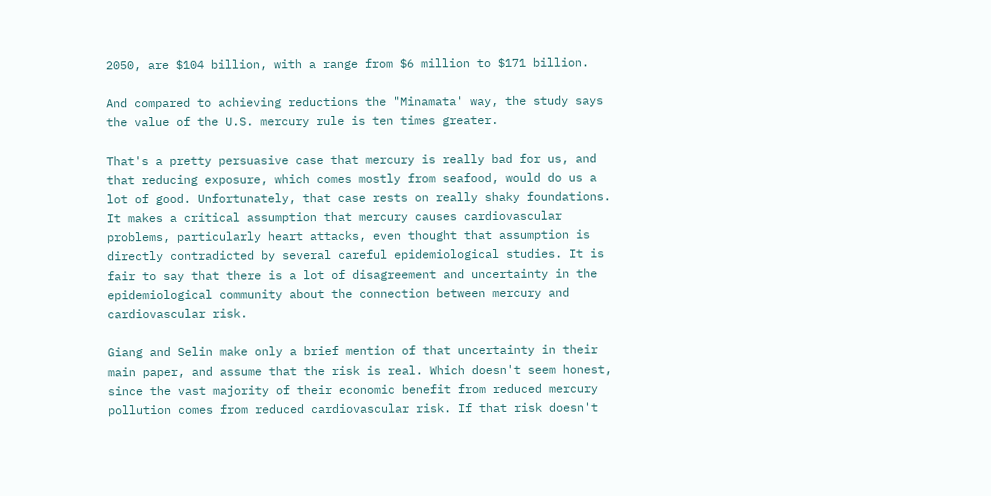2050, are $104 billion, with a range from $6 million to $171 billion.

And compared to achieving reductions the "Minamata' way, the study says the value of the U.S. mercury rule is ten times greater.

That's a pretty persuasive case that mercury is really bad for us, and that reducing exposure, which comes mostly from seafood, would do us a lot of good. Unfortunately, that case rests on really shaky foundations. It makes a critical assumption that mercury causes cardiovascular problems, particularly heart attacks, even thought that assumption is directly contradicted by several careful epidemiological studies. It is fair to say that there is a lot of disagreement and uncertainty in the epidemiological community about the connection between mercury and cardiovascular risk.

Giang and Selin make only a brief mention of that uncertainty in their main paper, and assume that the risk is real. Which doesn't seem honest, since the vast majority of their economic benefit from reduced mercury pollution comes from reduced cardiovascular risk. If that risk doesn't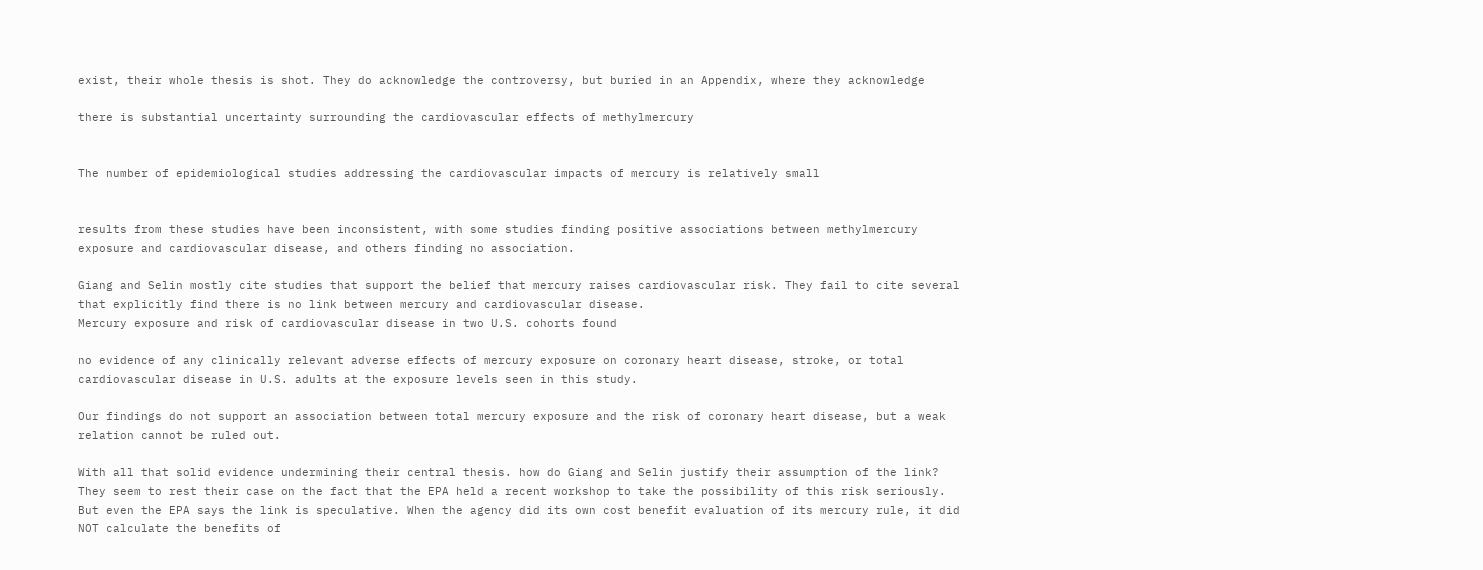exist, their whole thesis is shot. They do acknowledge the controversy, but buried in an Appendix, where they acknowledge

there is substantial uncertainty surrounding the cardiovascular effects of methylmercury


The number of epidemiological studies addressing the cardiovascular impacts of mercury is relatively small


results from these studies have been inconsistent, with some studies finding positive associations between methylmercury exposure and cardiovascular disease, and others finding no association.

Giang and Selin mostly cite studies that support the belief that mercury raises cardiovascular risk. They fail to cite several that explicitly find there is no link between mercury and cardiovascular disease.
Mercury exposure and risk of cardiovascular disease in two U.S. cohorts found

no evidence of any clinically relevant adverse effects of mercury exposure on coronary heart disease, stroke, or total cardiovascular disease in U.S. adults at the exposure levels seen in this study.

Our findings do not support an association between total mercury exposure and the risk of coronary heart disease, but a weak relation cannot be ruled out.

With all that solid evidence undermining their central thesis. how do Giang and Selin justify their assumption of the link? They seem to rest their case on the fact that the EPA held a recent workshop to take the possibility of this risk seriously. But even the EPA says the link is speculative. When the agency did its own cost benefit evaluation of its mercury rule, it did NOT calculate the benefits of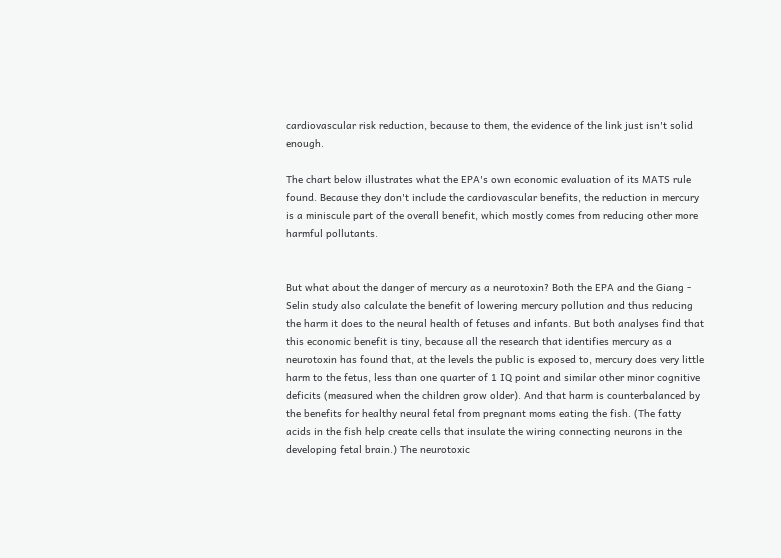cardiovascular risk reduction, because to them, the evidence of the link just isn't solid enough.

The chart below illustrates what the EPA's own economic evaluation of its MATS rule found. Because they don't include the cardiovascular benefits, the reduction in mercury is a miniscule part of the overall benefit, which mostly comes from reducing other more harmful pollutants.


But what about the danger of mercury as a neurotoxin? Both the EPA and the Giang - Selin study also calculate the benefit of lowering mercury pollution and thus reducing the harm it does to the neural health of fetuses and infants. But both analyses find that this economic benefit is tiny, because all the research that identifies mercury as a neurotoxin has found that, at the levels the public is exposed to, mercury does very little harm to the fetus, less than one quarter of 1 IQ point and similar other minor cognitive deficits (measured when the children grow older). And that harm is counterbalanced by the benefits for healthy neural fetal from pregnant moms eating the fish. (The fatty acids in the fish help create cells that insulate the wiring connecting neurons in the developing fetal brain.) The neurotoxic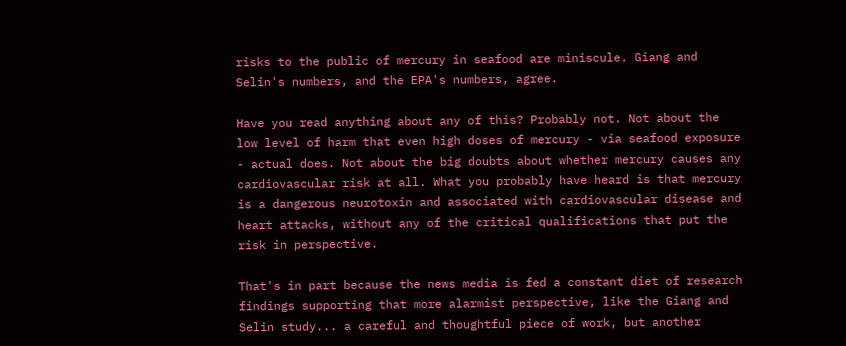risks to the public of mercury in seafood are miniscule. Giang and Selin's numbers, and the EPA's numbers, agree.

Have you read anything about any of this? Probably not. Not about the low level of harm that even high doses of mercury - via seafood exposure - actual does. Not about the big doubts about whether mercury causes any cardiovascular risk at all. What you probably have heard is that mercury is a dangerous neurotoxin and associated with cardiovascular disease and heart attacks, without any of the critical qualifications that put the risk in perspective.

That's in part because the news media is fed a constant diet of research findings supporting that more alarmist perspective, like the Giang and Selin study... a careful and thoughtful piece of work, but another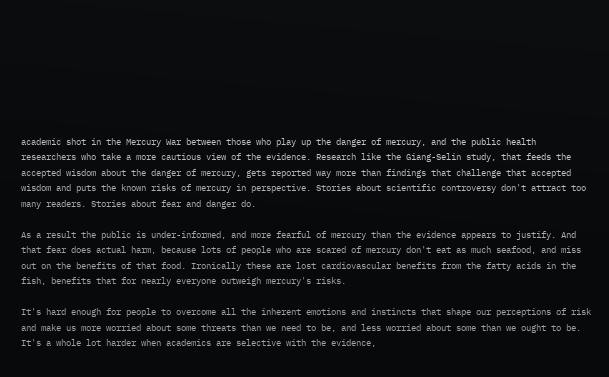academic shot in the Mercury War between those who play up the danger of mercury, and the public health researchers who take a more cautious view of the evidence. Research like the Giang-Selin study, that feeds the accepted wisdom about the danger of mercury, gets reported way more than findings that challenge that accepted wisdom and puts the known risks of mercury in perspective. Stories about scientific controversy don't attract too many readers. Stories about fear and danger do.

As a result the public is under-informed, and more fearful of mercury than the evidence appears to justify. And that fear does actual harm, because lots of people who are scared of mercury don't eat as much seafood, and miss out on the benefits of that food. Ironically these are lost cardiovascular benefits from the fatty acids in the fish, benefits that for nearly everyone outweigh mercury's risks.

It's hard enough for people to overcome all the inherent emotions and instincts that shape our perceptions of risk and make us more worried about some threats than we need to be, and less worried about some than we ought to be. It's a whole lot harder when academics are selective with the evidence,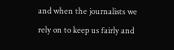and when the journalists we rely on to keep us fairly and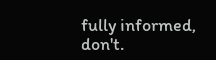fully informed, don't.